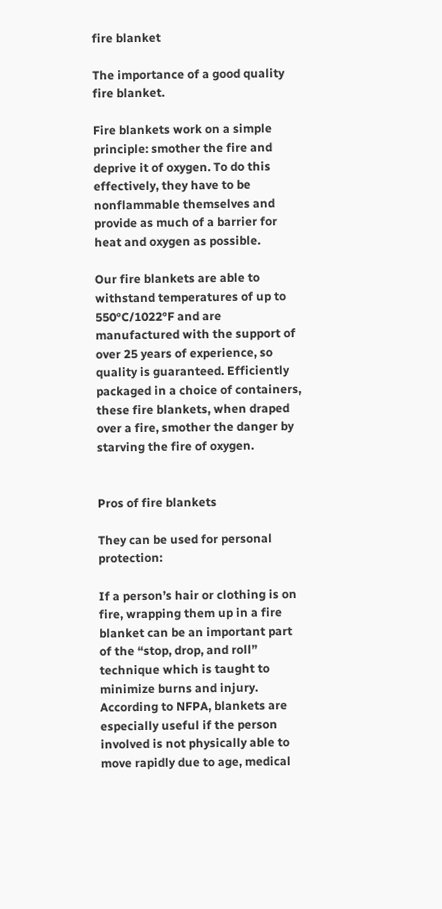fire blanket

The importance of a good quality fire blanket.

Fire blankets work on a simple principle: smother the fire and deprive it of oxygen. To do this effectively, they have to be nonflammable themselves and provide as much of a barrier for heat and oxygen as possible.

Our fire blankets are able to withstand temperatures of up to 550°C/1022°F and are manufactured with the support of over 25 years of experience, so quality is guaranteed. Efficiently packaged in a choice of containers, these fire blankets, when draped over a fire, smother the danger by starving the fire of oxygen.


Pros of fire blankets

They can be used for personal protection:

If a person’s hair or clothing is on fire, wrapping them up in a fire blanket can be an important part of the “stop, drop, and roll” technique which is taught to minimize burns and injury. According to NFPA, blankets are especially useful if the person involved is not physically able to move rapidly due to age, medical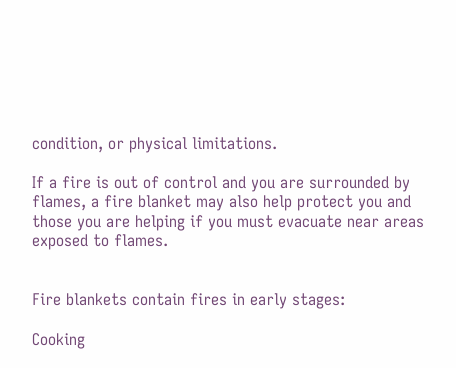condition, or physical limitations.

If a fire is out of control and you are surrounded by flames, a fire blanket may also help protect you and those you are helping if you must evacuate near areas exposed to flames.


Fire blankets contain fires in early stages:

Cooking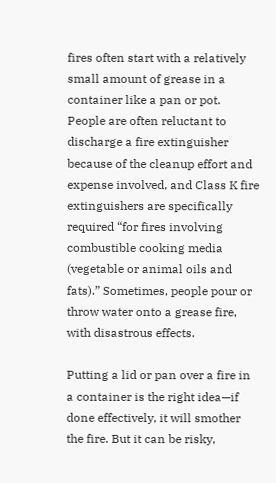fires often start with a relatively small amount of grease in a container like a pan or pot. People are often reluctant to discharge a fire extinguisher because of the cleanup effort and expense involved, and Class K fire extinguishers are specifically required “for fires involving combustible cooking media (vegetable or animal oils and fats).” Sometimes, people pour or throw water onto a grease fire, with disastrous effects.

Putting a lid or pan over a fire in a container is the right idea—if done effectively, it will smother the fire. But it can be risky,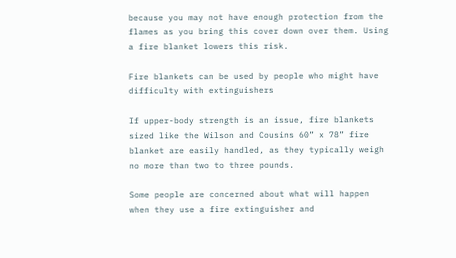because you may not have enough protection from the flames as you bring this cover down over them. Using a fire blanket lowers this risk.

Fire blankets can be used by people who might have difficulty with extinguishers

If upper-body strength is an issue, fire blankets sized like the Wilson and Cousins 60” x 78” fire blanket are easily handled, as they typically weigh no more than two to three pounds.

Some people are concerned about what will happen when they use a fire extinguisher and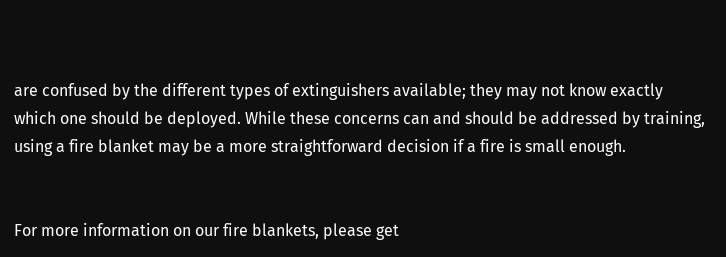are confused by the different types of extinguishers available; they may not know exactly which one should be deployed. While these concerns can and should be addressed by training, using a fire blanket may be a more straightforward decision if a fire is small enough.


For more information on our fire blankets, please get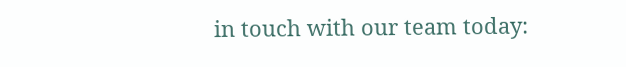in touch with our team today: